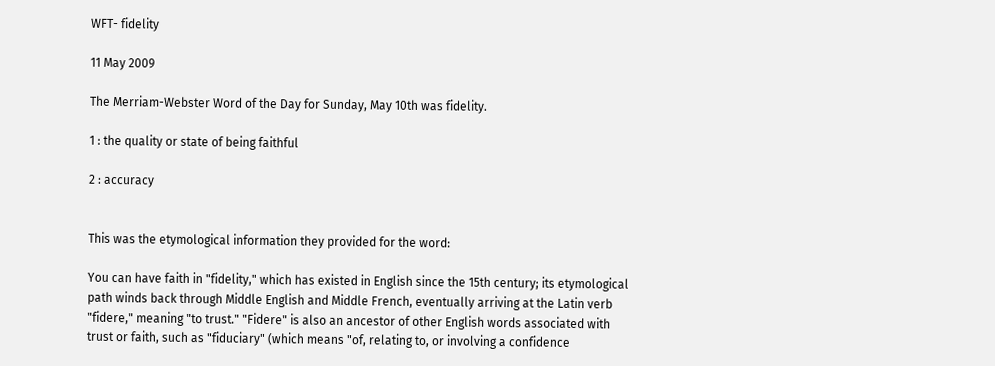WFT- fidelity

11 May 2009

The Merriam-Webster Word of the Day for Sunday, May 10th was fidelity.

1 : the quality or state of being faithful

2 : accuracy


This was the etymological information they provided for the word:

You can have faith in "fidelity," which has existed in English since the 15th century; its etymological path winds back through Middle English and Middle French, eventually arriving at the Latin verb "fidere," meaning "to trust." "Fidere" is also an ancestor of other English words associated with trust or faith, such as "fiduciary" (which means "of, relating to, or involving a confidence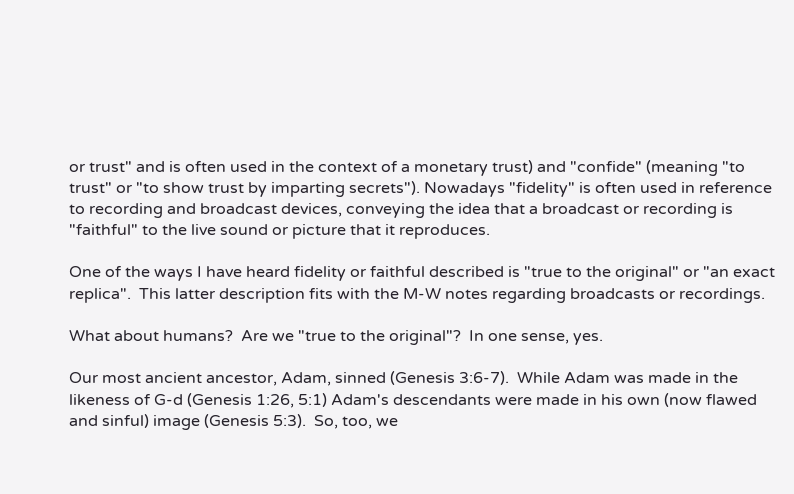or trust" and is often used in the context of a monetary trust) and "confide" (meaning "to trust" or "to show trust by imparting secrets"). Nowadays "fidelity" is often used in reference to recording and broadcast devices, conveying the idea that a broadcast or recording is "faithful" to the live sound or picture that it reproduces.

One of the ways I have heard fidelity or faithful described is "true to the original" or "an exact replica".  This latter description fits with the M-W notes regarding broadcasts or recordings.

What about humans?  Are we "true to the original"?  In one sense, yes.

Our most ancient ancestor, Adam, sinned (Genesis 3:6-7).  While Adam was made in the likeness of G-d (Genesis 1:26, 5:1) Adam's descendants were made in his own (now flawed and sinful) image (Genesis 5:3).  So, too, we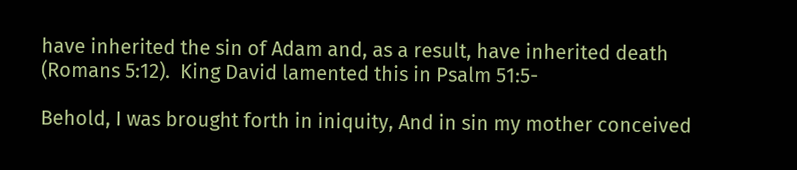have inherited the sin of Adam and, as a result, have inherited death (Romans 5:12).  King David lamented this in Psalm 51:5-

Behold, I was brought forth in iniquity, And in sin my mother conceived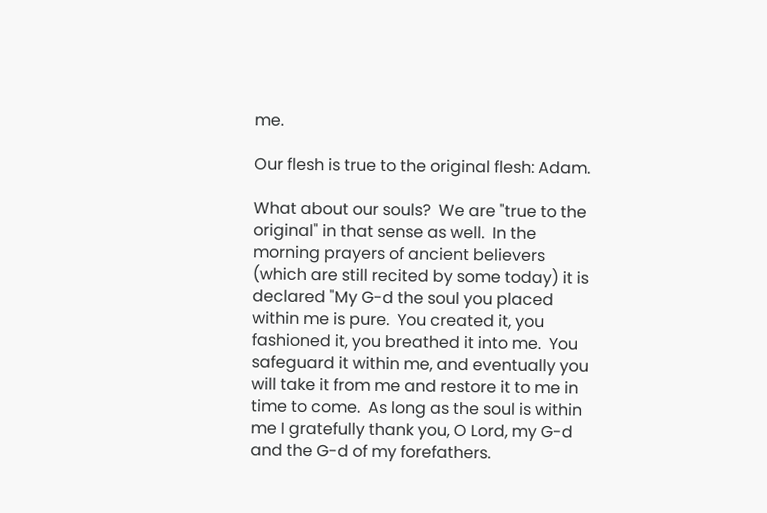me.

Our flesh is true to the original flesh: Adam.

What about our souls?  We are "true to the original" in that sense as well.  In the morning prayers of ancient believers (which are still recited by some today) it is declared "My G-d the soul you placed within me is pure.  You created it, you fashioned it, you breathed it into me.  You safeguard it within me, and eventually you will take it from me and restore it to me in time to come.  As long as the soul is within me I gratefully thank you, O Lord, my G-d and the G-d of my forefathers.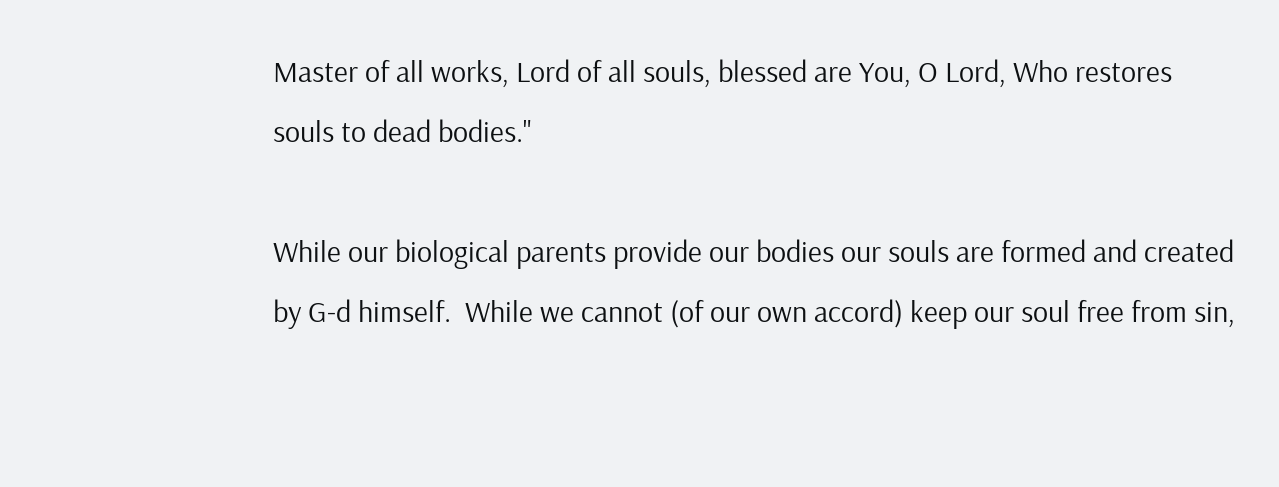Master of all works, Lord of all souls, blessed are You, O Lord, Who restores souls to dead bodies."

While our biological parents provide our bodies our souls are formed and created by G-d himself.  While we cannot (of our own accord) keep our soul free from sin,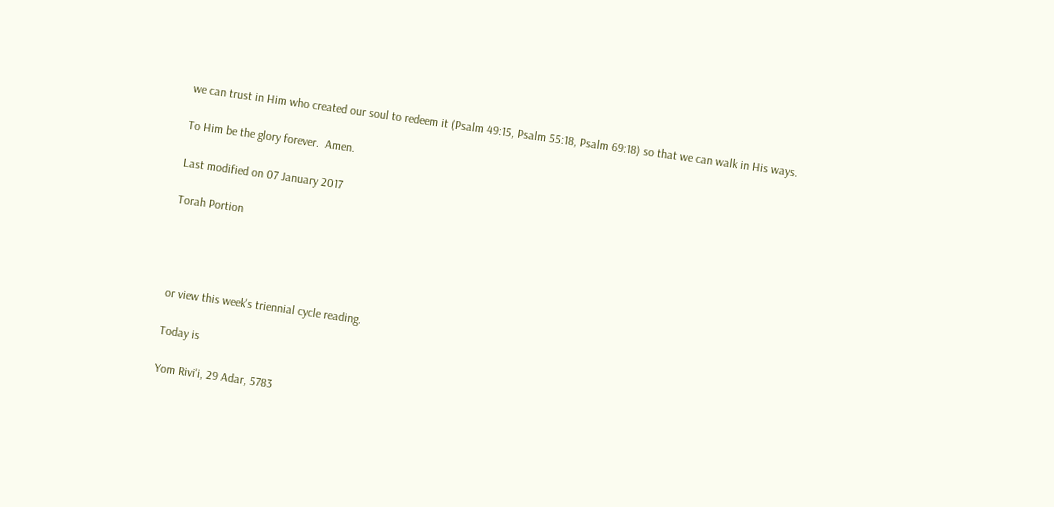we can trust in Him who created our soul to redeem it (Psalm 49:15, Psalm 55:18, Psalm 69:18) so that we can walk in His ways.

To Him be the glory forever.  Amen.

Last modified on 07 January 2017

Torah Portion




or view this week's triennial cycle reading.

Today is

Yom Rivi'i, 29 Adar, 5783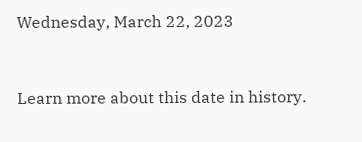Wednesday, March 22, 2023


Learn more about this date in history.